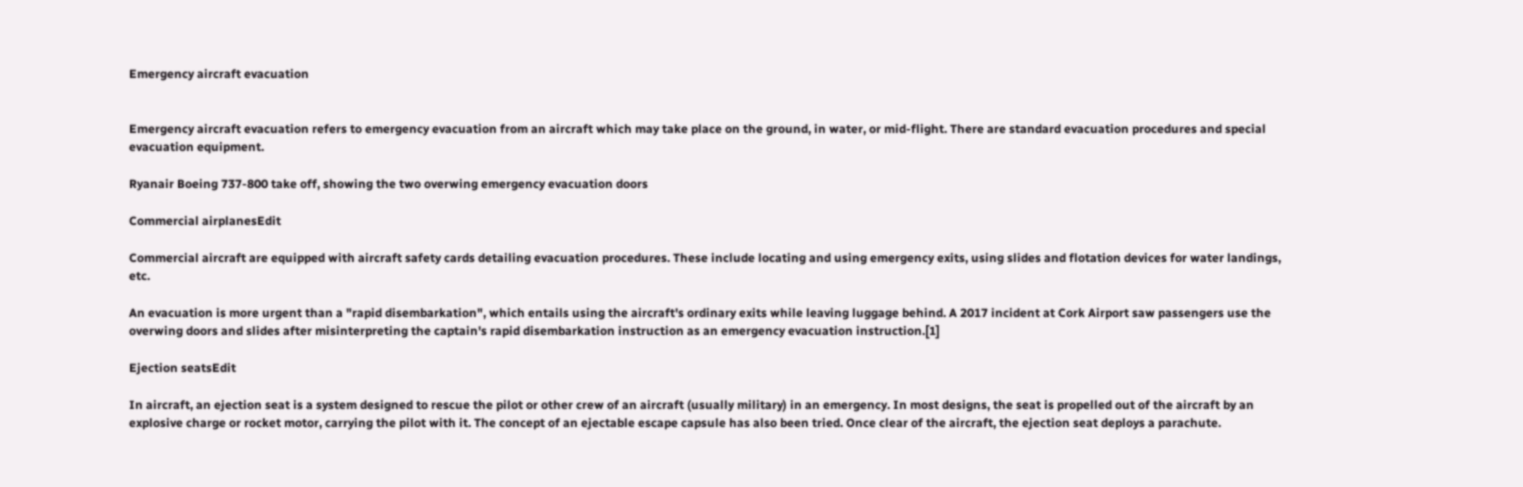Emergency aircraft evacuation


Emergency aircraft evacuation refers to emergency evacuation from an aircraft which may take place on the ground, in water, or mid-flight. There are standard evacuation procedures and special evacuation equipment.

Ryanair Boeing 737-800 take off, showing the two overwing emergency evacuation doors

Commercial airplanesEdit

Commercial aircraft are equipped with aircraft safety cards detailing evacuation procedures. These include locating and using emergency exits, using slides and flotation devices for water landings, etc.

An evacuation is more urgent than a "rapid disembarkation", which entails using the aircraft's ordinary exits while leaving luggage behind. A 2017 incident at Cork Airport saw passengers use the overwing doors and slides after misinterpreting the captain's rapid disembarkation instruction as an emergency evacuation instruction.[1]

Ejection seatsEdit

In aircraft, an ejection seat is a system designed to rescue the pilot or other crew of an aircraft (usually military) in an emergency. In most designs, the seat is propelled out of the aircraft by an explosive charge or rocket motor, carrying the pilot with it. The concept of an ejectable escape capsule has also been tried. Once clear of the aircraft, the ejection seat deploys a parachute.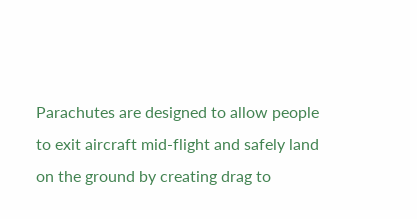Parachutes are designed to allow people to exit aircraft mid-flight and safely land on the ground by creating drag to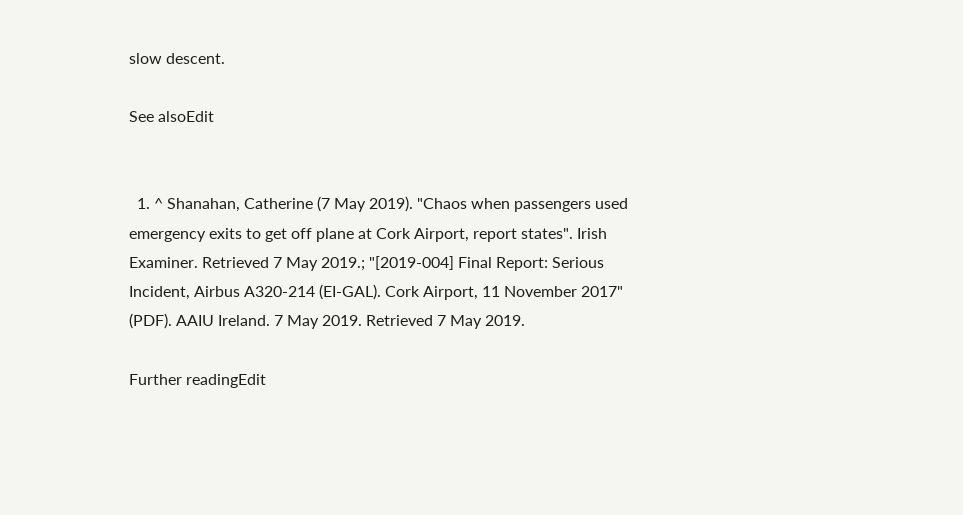slow descent.

See alsoEdit


  1. ^ Shanahan, Catherine (7 May 2019). "Chaos when passengers used emergency exits to get off plane at Cork Airport, report states". Irish Examiner. Retrieved 7 May 2019.; "[2019-004] Final Report: Serious Incident, Airbus A320-214 (EI-GAL). Cork Airport, 11 November 2017" (PDF). AAIU Ireland. 7 May 2019. Retrieved 7 May 2019.

Further readingEdit